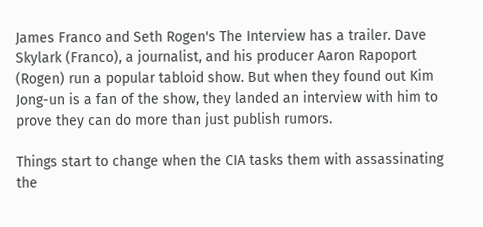James Franco and Seth Rogen's The Interview has a trailer. Dave Skylark (Franco), a journalist, and his producer Aaron Rapoport (Rogen) run a popular tabloid show. But when they found out Kim Jong-un is a fan of the show, they landed an interview with him to prove they can do more than just publish rumors.

Things start to change when the CIA tasks them with assassinating the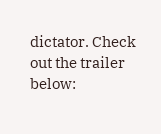dictator. Check out the trailer below: